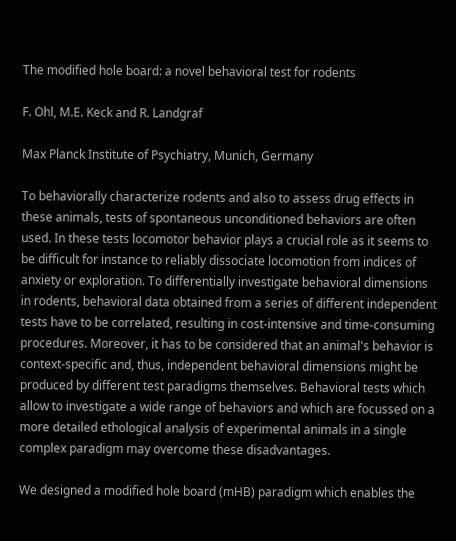The modified hole board: a novel behavioral test for rodents

F. Ohl, M.E. Keck and R. Landgraf

Max Planck Institute of Psychiatry, Munich, Germany

To behaviorally characterize rodents and also to assess drug effects in these animals, tests of spontaneous unconditioned behaviors are often used. In these tests locomotor behavior plays a crucial role as it seems to be difficult for instance to reliably dissociate locomotion from indices of anxiety or exploration. To differentially investigate behavioral dimensions in rodents, behavioral data obtained from a series of different independent tests have to be correlated, resulting in cost-intensive and time-consuming procedures. Moreover, it has to be considered that an animal's behavior is context-specific and, thus, independent behavioral dimensions might be produced by different test paradigms themselves. Behavioral tests which allow to investigate a wide range of behaviors and which are focussed on a more detailed ethological analysis of experimental animals in a single complex paradigm may overcome these disadvantages.

We designed a modified hole board (mHB) paradigm which enables the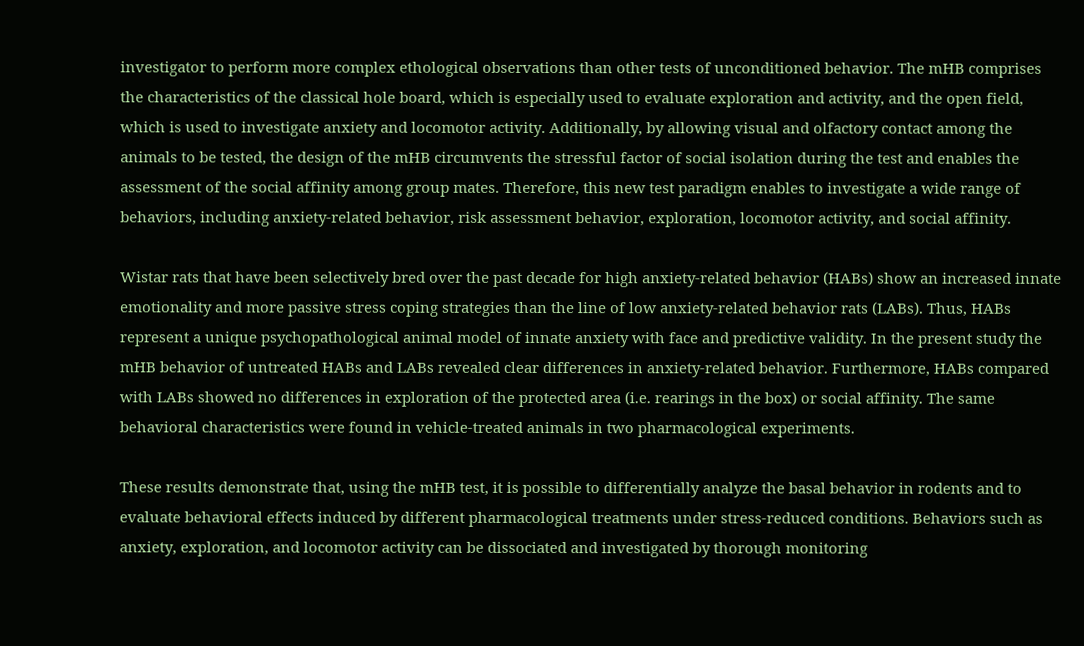investigator to perform more complex ethological observations than other tests of unconditioned behavior. The mHB comprises the characteristics of the classical hole board, which is especially used to evaluate exploration and activity, and the open field, which is used to investigate anxiety and locomotor activity. Additionally, by allowing visual and olfactory contact among the animals to be tested, the design of the mHB circumvents the stressful factor of social isolation during the test and enables the assessment of the social affinity among group mates. Therefore, this new test paradigm enables to investigate a wide range of behaviors, including anxiety-related behavior, risk assessment behavior, exploration, locomotor activity, and social affinity.

Wistar rats that have been selectively bred over the past decade for high anxiety-related behavior (HABs) show an increased innate emotionality and more passive stress coping strategies than the line of low anxiety-related behavior rats (LABs). Thus, HABs represent a unique psychopathological animal model of innate anxiety with face and predictive validity. In the present study the mHB behavior of untreated HABs and LABs revealed clear differences in anxiety-related behavior. Furthermore, HABs compared with LABs showed no differences in exploration of the protected area (i.e. rearings in the box) or social affinity. The same behavioral characteristics were found in vehicle-treated animals in two pharmacological experiments.

These results demonstrate that, using the mHB test, it is possible to differentially analyze the basal behavior in rodents and to evaluate behavioral effects induced by different pharmacological treatments under stress-reduced conditions. Behaviors such as anxiety, exploration, and locomotor activity can be dissociated and investigated by thorough monitoring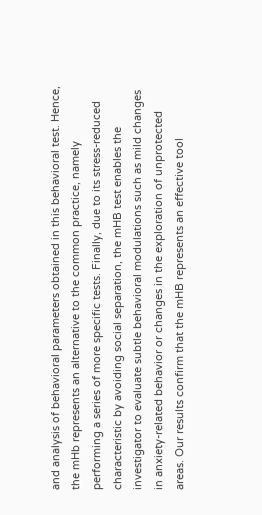and analysis of behavioral parameters obtained in this behavioral test. Hence, the mHb represents an alternative to the common practice, namely performing a series of more specific tests. Finally, due to its stress-reduced characteristic by avoiding social separation, the mHB test enables the investigator to evaluate subtle behavioral modulations such as mild changes in anxiety-related behavior or changes in the exploration of unprotected areas. Our results confirm that the mHB represents an effective tool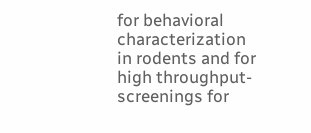for behavioral characterization in rodents and for high throughput-screenings for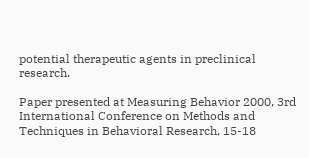potential therapeutic agents in preclinical research.

Paper presented at Measuring Behavior 2000, 3rd International Conference on Methods and Techniques in Behavioral Research, 15-18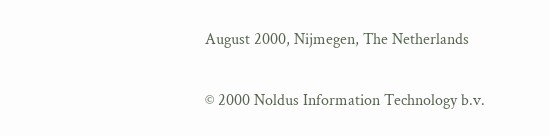August 2000, Nijmegen, The Netherlands

© 2000 Noldus Information Technology b.v.